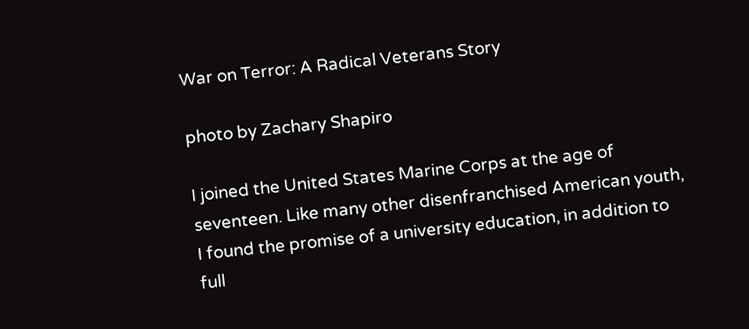War on Terror: A Radical Veterans Story

photo by Zachary Shapiro

I joined the United States Marine Corps at the age of seventeen. Like many other disenfranchised American youth, I found the promise of a university education, in addition to full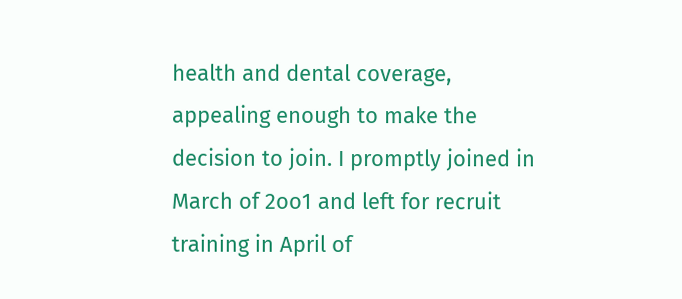health and dental coverage, appealing enough to make the decision to join. I promptly joined in March of 2oo1 and left for recruit training in April of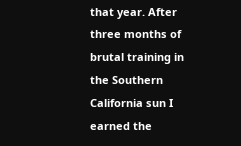that year. After three months of brutal training in the Southern California sun I earned the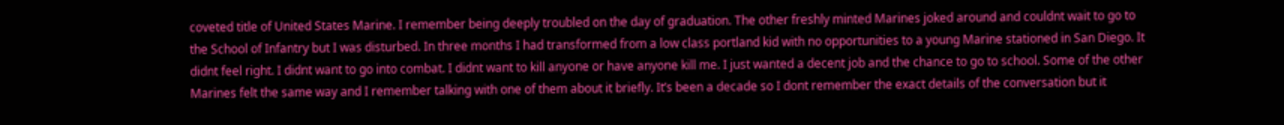coveted title of United States Marine. I remember being deeply troubled on the day of graduation. The other freshly minted Marines joked around and couldnt wait to go to the School of Infantry but I was disturbed. In three months I had transformed from a low class portland kid with no opportunities to a young Marine stationed in San Diego. It didnt feel right. I didnt want to go into combat. I didnt want to kill anyone or have anyone kill me. I just wanted a decent job and the chance to go to school. Some of the other Marines felt the same way and I remember talking with one of them about it briefly. It’s been a decade so I dont remember the exact details of the conversation but it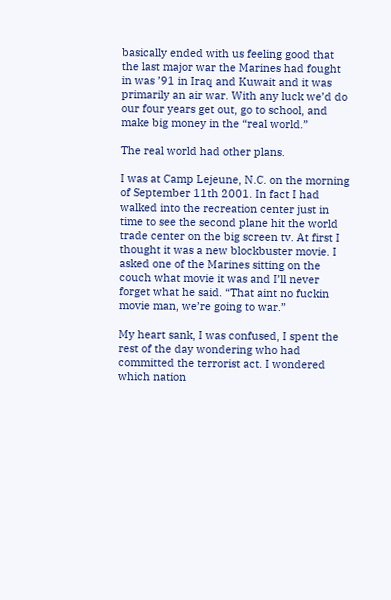basically ended with us feeling good that the last major war the Marines had fought in was ’91 in Iraq and Kuwait and it was primarily an air war. With any luck we’d do our four years get out, go to school, and make big money in the “real world.”

The real world had other plans.

I was at Camp Lejeune, N.C. on the morning of September 11th 2001. In fact I had walked into the recreation center just in time to see the second plane hit the world trade center on the big screen tv. At first I thought it was a new blockbuster movie. I asked one of the Marines sitting on the couch what movie it was and I’ll never forget what he said. “That aint no fuckin movie man, we’re going to war.”

My heart sank, I was confused, I spent the rest of the day wondering who had committed the terrorist act. I wondered which nation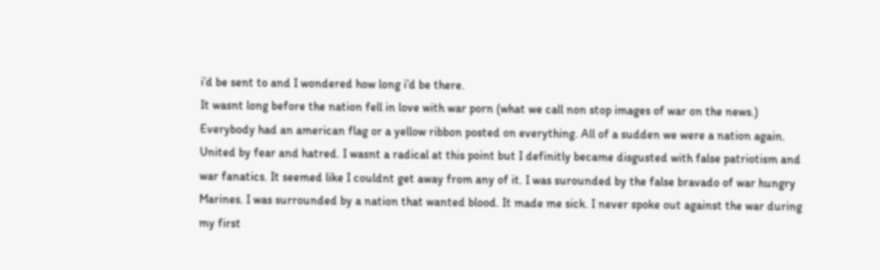i’d be sent to and I wondered how long i’d be there.
It wasnt long before the nation fell in love with war porn (what we call non stop images of war on the news.) Everybody had an american flag or a yellow ribbon posted on everything. All of a sudden we were a nation again. United by fear and hatred. I wasnt a radical at this point but I definitly became disgusted with false patriotism and war fanatics. It seemed like I couldnt get away from any of it. I was surounded by the false bravado of war hungry Marines. I was surrounded by a nation that wanted blood. It made me sick. I never spoke out against the war during my first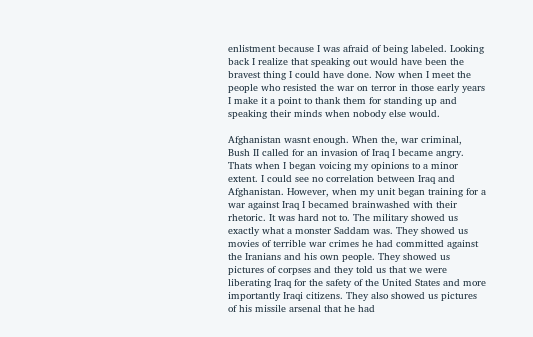enlistment because I was afraid of being labeled. Looking back I realize that speaking out would have been the bravest thing I could have done. Now when I meet the people who resisted the war on terror in those early years I make it a point to thank them for standing up and speaking their minds when nobody else would.

Afghanistan wasnt enough. When the, war criminal, Bush II called for an invasion of Iraq I became angry. Thats when I began voicing my opinions to a minor extent. I could see no correlation between Iraq and Afghanistan. However, when my unit began training for a war against Iraq I becamed brainwashed with their rhetoric. It was hard not to. The military showed us exactly what a monster Saddam was. They showed us movies of terrible war crimes he had committed against the Iranians and his own people. They showed us pictures of corpses and they told us that we were liberating Iraq for the safety of the United States and more importantly Iraqi citizens. They also showed us pictures of his missile arsenal that he had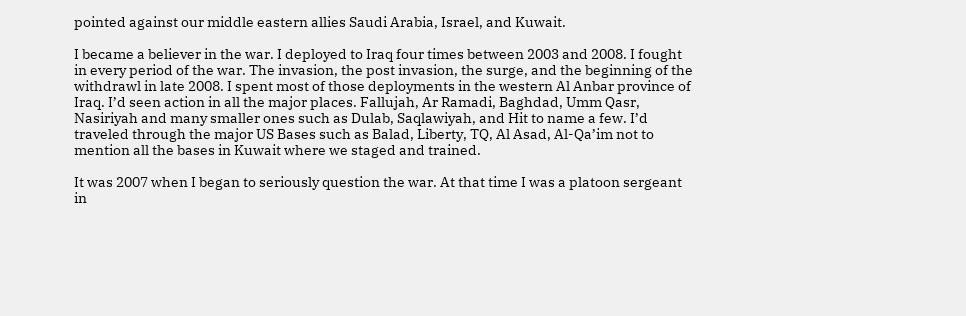pointed against our middle eastern allies Saudi Arabia, Israel, and Kuwait.

I became a believer in the war. I deployed to Iraq four times between 2003 and 2008. I fought in every period of the war. The invasion, the post invasion, the surge, and the beginning of the withdrawl in late 2008. I spent most of those deployments in the western Al Anbar province of Iraq. I’d seen action in all the major places. Fallujah, Ar Ramadi, Baghdad, Umm Qasr, Nasiriyah and many smaller ones such as Dulab, Saqlawiyah, and Hit to name a few. I’d traveled through the major US Bases such as Balad, Liberty, TQ, Al Asad, Al-Qa’im not to mention all the bases in Kuwait where we staged and trained.

It was 2007 when I began to seriously question the war. At that time I was a platoon sergeant in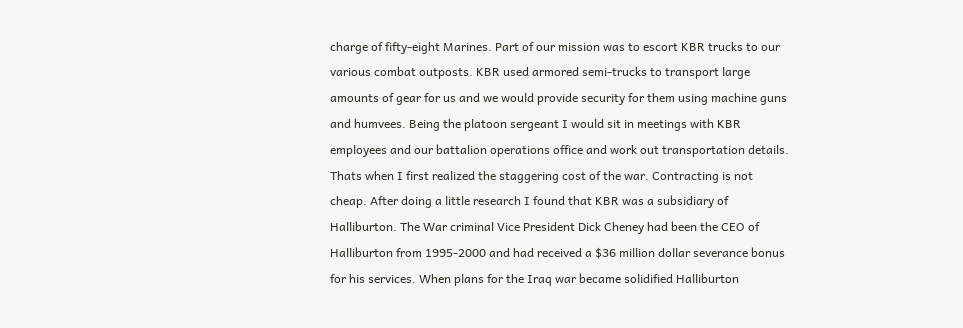charge of fifty-eight Marines. Part of our mission was to escort KBR trucks to our various combat outposts. KBR used armored semi-trucks to transport large amounts of gear for us and we would provide security for them using machine guns and humvees. Being the platoon sergeant I would sit in meetings with KBR employees and our battalion operations office and work out transportation details. Thats when I first realized the staggering cost of the war. Contracting is not cheap. After doing a little research I found that KBR was a subsidiary of Halliburton. The War criminal Vice President Dick Cheney had been the CEO of Halliburton from 1995-2000 and had received a $36 million dollar severance bonus for his services. When plans for the Iraq war became solidified Halliburton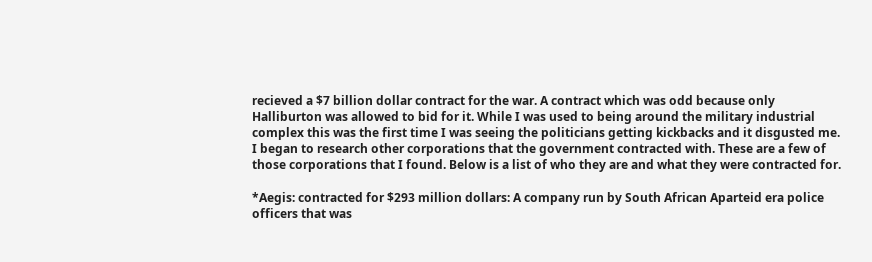recieved a $7 billion dollar contract for the war. A contract which was odd because only Halliburton was allowed to bid for it. While I was used to being around the military industrial complex this was the first time I was seeing the politicians getting kickbacks and it disgusted me. I began to research other corporations that the government contracted with. These are a few of those corporations that I found. Below is a list of who they are and what they were contracted for.

*Aegis: contracted for $293 million dollars: A company run by South African Aparteid era police officers that was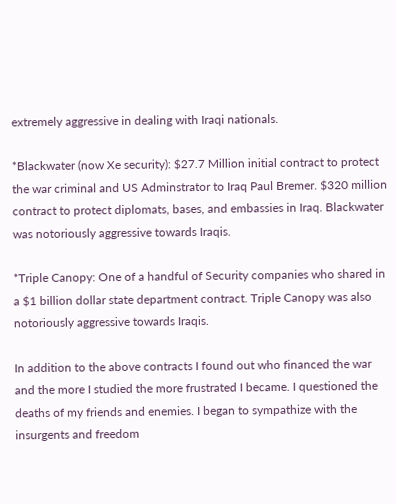extremely aggressive in dealing with Iraqi nationals.

*Blackwater (now Xe security): $27.7 Million initial contract to protect the war criminal and US Adminstrator to Iraq Paul Bremer. $320 million contract to protect diplomats, bases, and embassies in Iraq. Blackwater was notoriously aggressive towards Iraqis.

*Triple Canopy: One of a handful of Security companies who shared in a $1 billion dollar state department contract. Triple Canopy was also notoriously aggressive towards Iraqis.

In addition to the above contracts I found out who financed the war and the more I studied the more frustrated I became. I questioned the deaths of my friends and enemies. I began to sympathize with the insurgents and freedom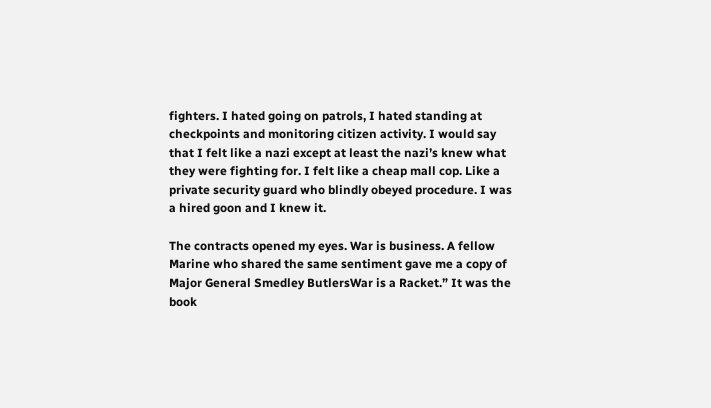fighters. I hated going on patrols, I hated standing at checkpoints and monitoring citizen activity. I would say that I felt like a nazi except at least the nazi’s knew what they were fighting for. I felt like a cheap mall cop. Like a private security guard who blindly obeyed procedure. I was a hired goon and I knew it.

The contracts opened my eyes. War is business. A fellow Marine who shared the same sentiment gave me a copy of Major General Smedley ButlersWar is a Racket.” It was the book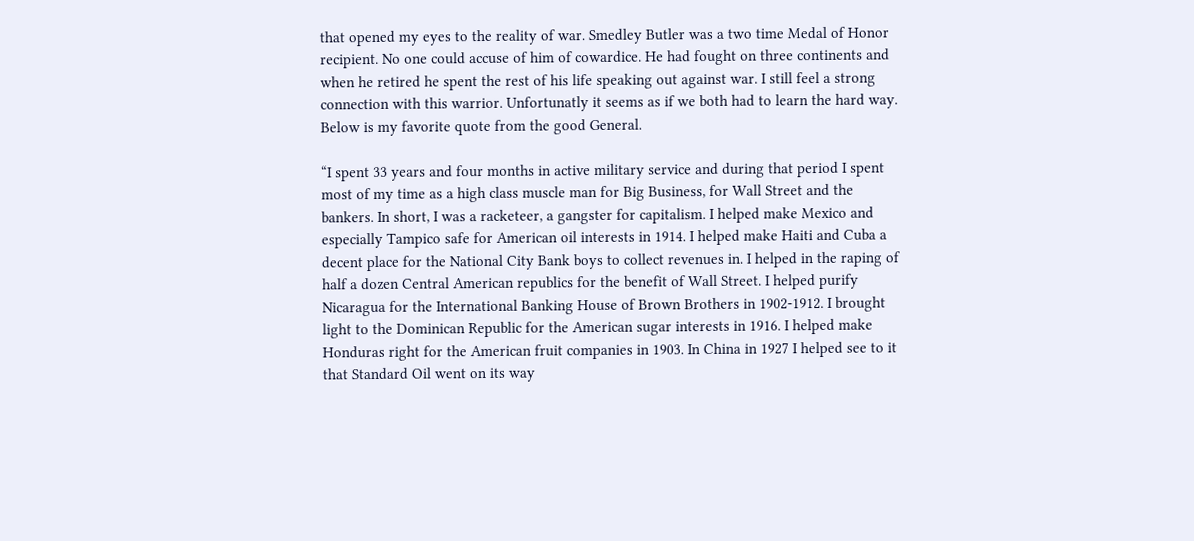that opened my eyes to the reality of war. Smedley Butler was a two time Medal of Honor recipient. No one could accuse of him of cowardice. He had fought on three continents and when he retired he spent the rest of his life speaking out against war. I still feel a strong connection with this warrior. Unfortunatly it seems as if we both had to learn the hard way. Below is my favorite quote from the good General.

“I spent 33 years and four months in active military service and during that period I spent most of my time as a high class muscle man for Big Business, for Wall Street and the bankers. In short, I was a racketeer, a gangster for capitalism. I helped make Mexico and especially Tampico safe for American oil interests in 1914. I helped make Haiti and Cuba a decent place for the National City Bank boys to collect revenues in. I helped in the raping of half a dozen Central American republics for the benefit of Wall Street. I helped purify Nicaragua for the International Banking House of Brown Brothers in 1902-1912. I brought light to the Dominican Republic for the American sugar interests in 1916. I helped make Honduras right for the American fruit companies in 1903. In China in 1927 I helped see to it that Standard Oil went on its way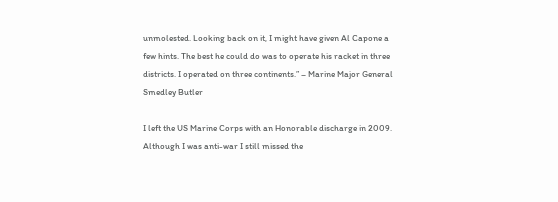unmolested. Looking back on it, I might have given Al Capone a few hints. The best he could do was to operate his racket in three districts. I operated on three continents.” – Marine Major General Smedley Butler

I left the US Marine Corps with an Honorable discharge in 2009. Although I was anti-war I still missed the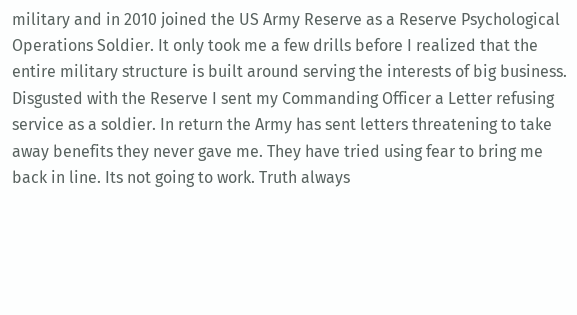military and in 2010 joined the US Army Reserve as a Reserve Psychological Operations Soldier. It only took me a few drills before I realized that the entire military structure is built around serving the interests of big business. Disgusted with the Reserve I sent my Commanding Officer a Letter refusing service as a soldier. In return the Army has sent letters threatening to take away benefits they never gave me. They have tried using fear to bring me back in line. Its not going to work. Truth always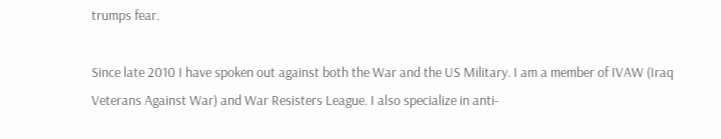trumps fear.

Since late 2010 I have spoken out against both the War and the US Military. I am a member of IVAW (Iraq Veterans Against War) and War Resisters League. I also specialize in anti-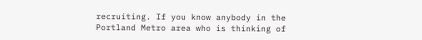recruiting. If you know anybody in the Portland Metro area who is thinking of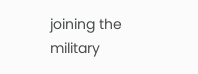joining the military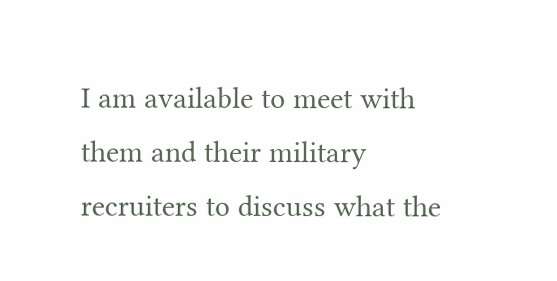I am available to meet with them and their military recruiters to discuss what the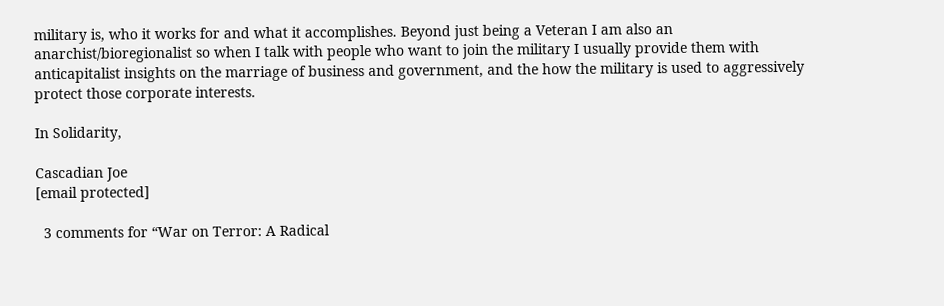military is, who it works for and what it accomplishes. Beyond just being a Veteran I am also an anarchist/bioregionalist so when I talk with people who want to join the military I usually provide them with anticapitalist insights on the marriage of business and government, and the how the military is used to aggressively protect those corporate interests.

In Solidarity,

Cascadian Joe
[email protected]

  3 comments for “War on Terror: A Radical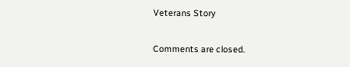Veterans Story

Comments are closed.